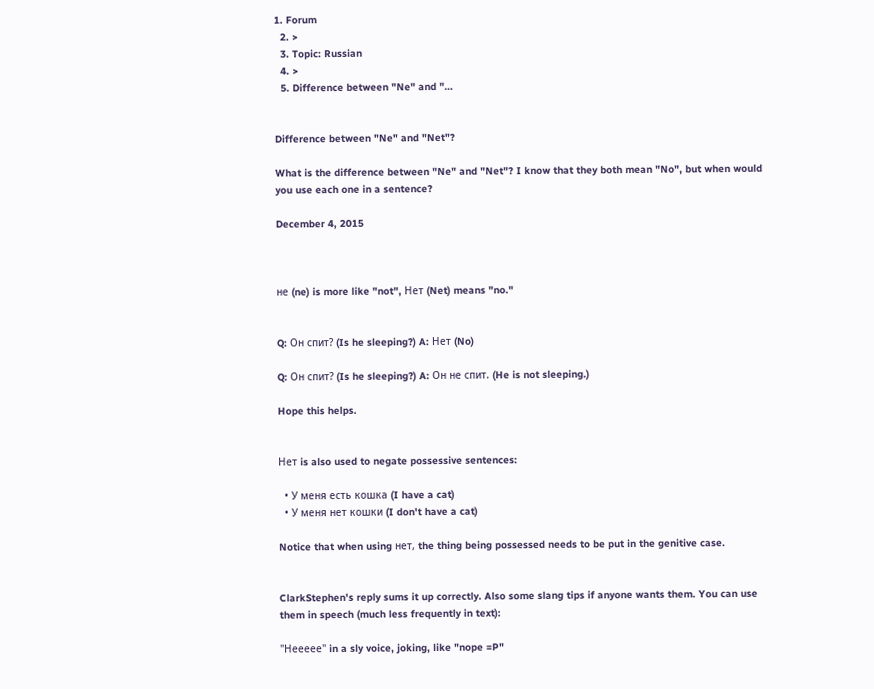1. Forum
  2. >
  3. Topic: Russian
  4. >
  5. Difference between "Ne" and "…


Difference between "Ne" and "Net"?

What is the difference between "Ne" and "Net"? I know that they both mean "No", but when would you use each one in a sentence?

December 4, 2015



не (ne) is more like "not", Нет (Net) means "no."


Q: Он спит? (Is he sleeping?) A: Нет (No)

Q: Он спит? (Is he sleeping?) A: Он не спит. (He is not sleeping.)

Hope this helps.


Нет is also used to negate possessive sentences:

  • У меня есть кошка (I have a cat)
  • У меня нет кошки (I don't have a cat)

Notice that when using нет, the thing being possessed needs to be put in the genitive case.


ClarkStephen's reply sums it up correctly. Also some slang tips if anyone wants them. You can use them in speech (much less frequently in text):

"Неееее" in a sly voice, joking, like "nope =P"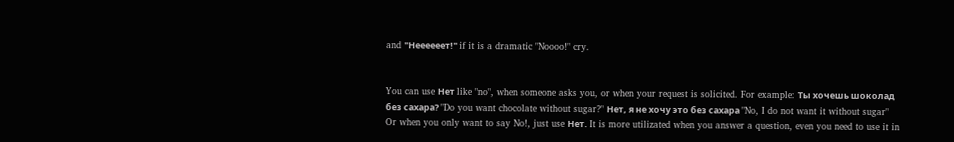and "Неееееет!" if it is a dramatic "Noooo!" cry.


You can use Нет like "no", when someone asks you, or when your request is solicited. For example: Ты хочешь шоколад без сахара? "Do you want chocolate without sugar?" Нет, я не хочу это без сахара "No, I do not want it without sugar" Or when you only want to say No!, just use Нет. It is more utilizated when you answer a question, even you need to use it in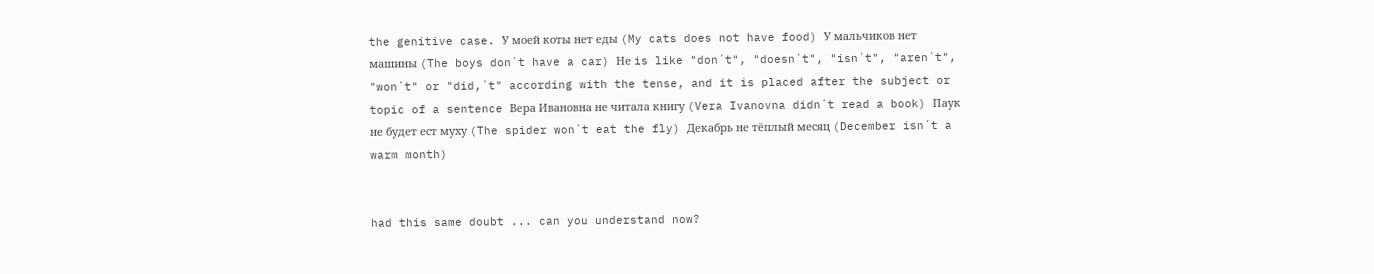the genitive case. У моей коты нет еды (My cats does not have food) У мальчиков нет машины (The boys don´t have a car) Не is like "don´t", "doesn´t", "isn´t", "aren´t", "won´t" or "did,´t" according with the tense, and it is placed after the subject or topic of a sentence Вера Ивановна не читала книгу (Vera Ivanovna didn´t read a book) Паук не будет ест муху (The spider won´t eat the fly) Декабрь не тёплый месяц (December isn´t a warm month)


had this same doubt ... can you understand now?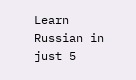Learn Russian in just 5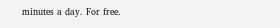minutes a day. For free.